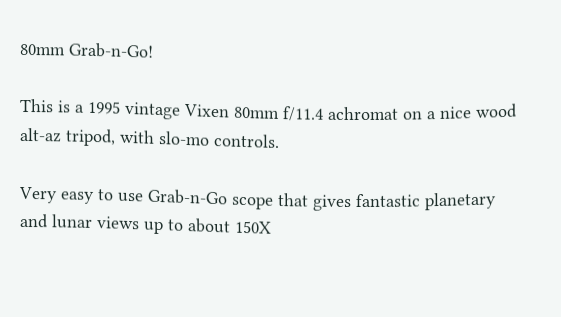80mm Grab-n-Go!

This is a 1995 vintage Vixen 80mm f/11.4 achromat on a nice wood alt-az tripod, with slo-mo controls.

Very easy to use Grab-n-Go scope that gives fantastic planetary and lunar views up to about 150X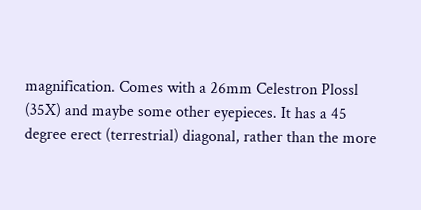magnification. Comes with a 26mm Celestron Plossl (35X) and maybe some other eyepieces. It has a 45 degree erect (terrestrial) diagonal, rather than the more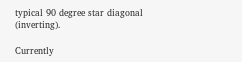typical 90 degree star diagonal (inverting).

Currently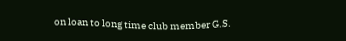on loan to long time club member G.S.